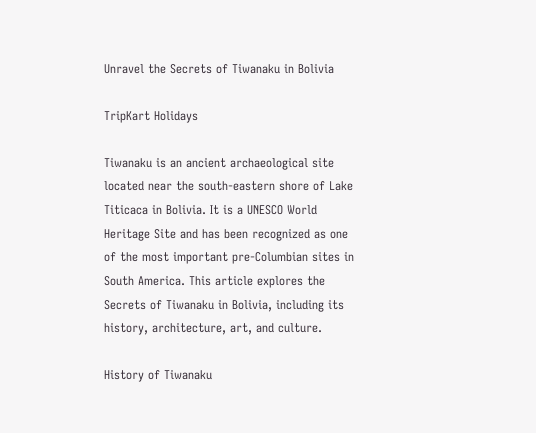Unravel the Secrets of Tiwanaku in Bolivia

TripKart Holidays

Tiwanaku is an ancient archaeological site located near the south-eastern shore of Lake Titicaca in Bolivia. It is a UNESCO World Heritage Site and has been recognized as one of the most important pre-Columbian sites in South America. This article explores the Secrets of Tiwanaku in Bolivia, including its history, architecture, art, and culture.

History of Tiwanaku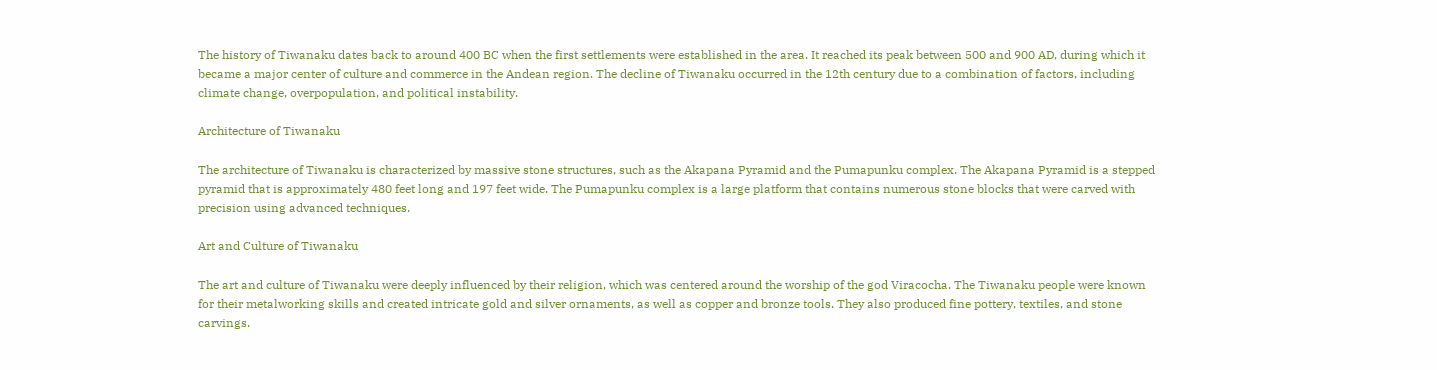The history of Tiwanaku dates back to around 400 BC when the first settlements were established in the area. It reached its peak between 500 and 900 AD, during which it became a major center of culture and commerce in the Andean region. The decline of Tiwanaku occurred in the 12th century due to a combination of factors, including climate change, overpopulation, and political instability.

Architecture of Tiwanaku

The architecture of Tiwanaku is characterized by massive stone structures, such as the Akapana Pyramid and the Pumapunku complex. The Akapana Pyramid is a stepped pyramid that is approximately 480 feet long and 197 feet wide. The Pumapunku complex is a large platform that contains numerous stone blocks that were carved with precision using advanced techniques.

Art and Culture of Tiwanaku

The art and culture of Tiwanaku were deeply influenced by their religion, which was centered around the worship of the god Viracocha. The Tiwanaku people were known for their metalworking skills and created intricate gold and silver ornaments, as well as copper and bronze tools. They also produced fine pottery, textiles, and stone carvings.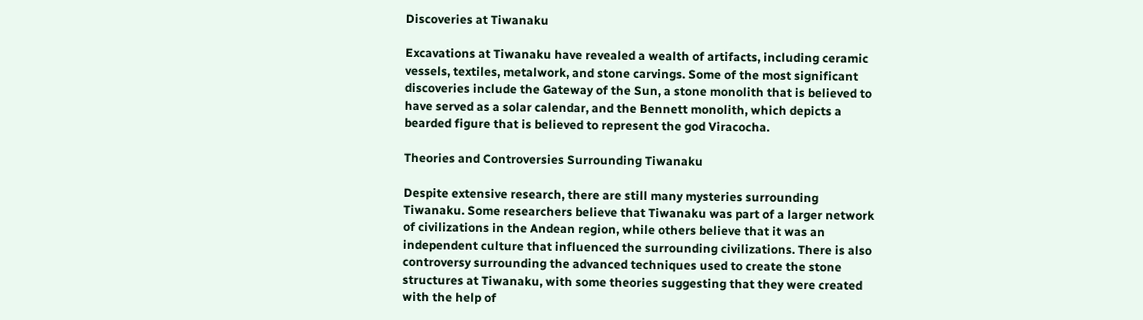Discoveries at Tiwanaku

Excavations at Tiwanaku have revealed a wealth of artifacts, including ceramic vessels, textiles, metalwork, and stone carvings. Some of the most significant discoveries include the Gateway of the Sun, a stone monolith that is believed to have served as a solar calendar, and the Bennett monolith, which depicts a bearded figure that is believed to represent the god Viracocha.

Theories and Controversies Surrounding Tiwanaku

Despite extensive research, there are still many mysteries surrounding Tiwanaku. Some researchers believe that Tiwanaku was part of a larger network of civilizations in the Andean region, while others believe that it was an independent culture that influenced the surrounding civilizations. There is also controversy surrounding the advanced techniques used to create the stone structures at Tiwanaku, with some theories suggesting that they were created with the help of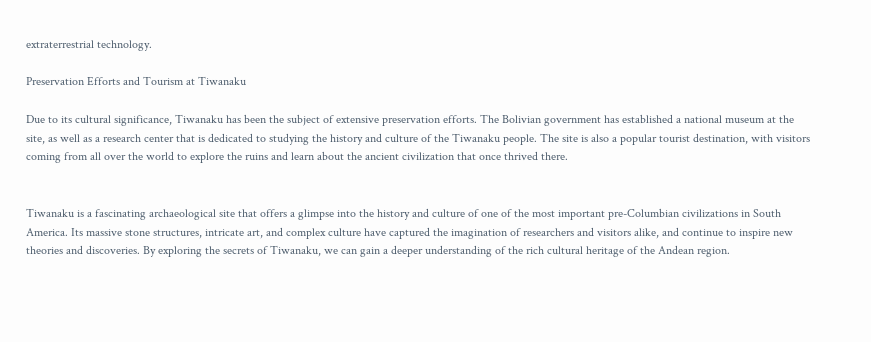extraterrestrial technology.

Preservation Efforts and Tourism at Tiwanaku

Due to its cultural significance, Tiwanaku has been the subject of extensive preservation efforts. The Bolivian government has established a national museum at the site, as well as a research center that is dedicated to studying the history and culture of the Tiwanaku people. The site is also a popular tourist destination, with visitors coming from all over the world to explore the ruins and learn about the ancient civilization that once thrived there.


Tiwanaku is a fascinating archaeological site that offers a glimpse into the history and culture of one of the most important pre-Columbian civilizations in South America. Its massive stone structures, intricate art, and complex culture have captured the imagination of researchers and visitors alike, and continue to inspire new theories and discoveries. By exploring the secrets of Tiwanaku, we can gain a deeper understanding of the rich cultural heritage of the Andean region.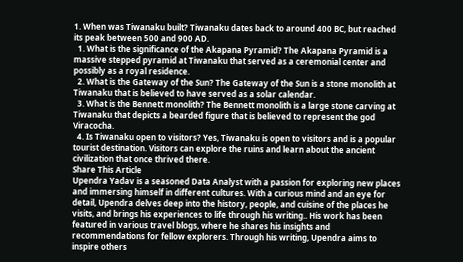1. When was Tiwanaku built? Tiwanaku dates back to around 400 BC, but reached its peak between 500 and 900 AD.
  1. What is the significance of the Akapana Pyramid? The Akapana Pyramid is a massive stepped pyramid at Tiwanaku that served as a ceremonial center and possibly as a royal residence.
  2. What is the Gateway of the Sun? The Gateway of the Sun is a stone monolith at Tiwanaku that is believed to have served as a solar calendar.
  3. What is the Bennett monolith? The Bennett monolith is a large stone carving at Tiwanaku that depicts a bearded figure that is believed to represent the god Viracocha.
  4. Is Tiwanaku open to visitors? Yes, Tiwanaku is open to visitors and is a popular tourist destination. Visitors can explore the ruins and learn about the ancient civilization that once thrived there.
Share This Article
Upendra Yadav is a seasoned Data Analyst with a passion for exploring new places and immersing himself in different cultures. With a curious mind and an eye for detail, Upendra delves deep into the history, people, and cuisine of the places he visits, and brings his experiences to life through his writing.. His work has been featured in various travel blogs, where he shares his insights and recommendations for fellow explorers. Through his writing, Upendra aims to inspire others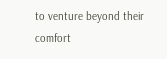to venture beyond their comfort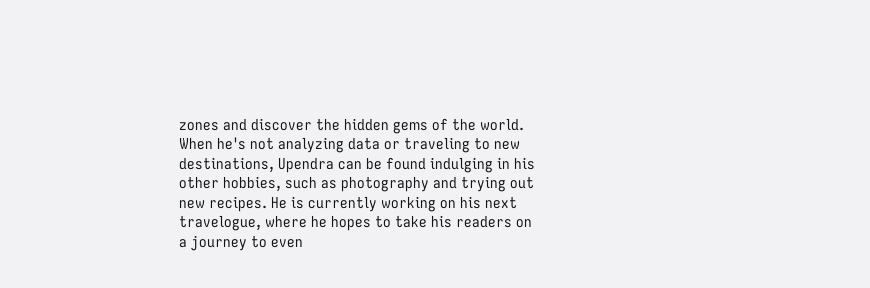zones and discover the hidden gems of the world. When he's not analyzing data or traveling to new destinations, Upendra can be found indulging in his other hobbies, such as photography and trying out new recipes. He is currently working on his next travelogue, where he hopes to take his readers on a journey to even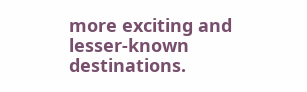more exciting and lesser-known destinations.